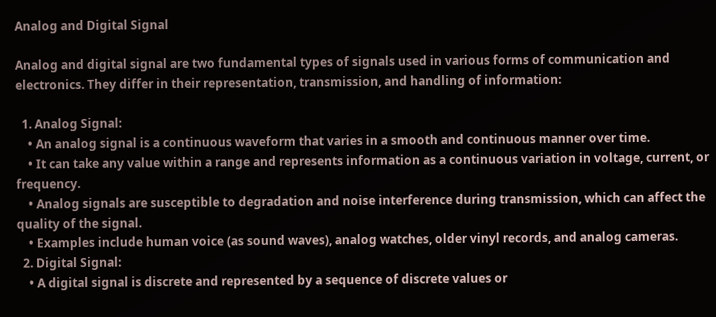Analog and Digital Signal

Analog and digital signal are two fundamental types of signals used in various forms of communication and electronics. They differ in their representation, transmission, and handling of information:

  1. Analog Signal:
    • An analog signal is a continuous waveform that varies in a smooth and continuous manner over time.
    • It can take any value within a range and represents information as a continuous variation in voltage, current, or frequency.
    • Analog signals are susceptible to degradation and noise interference during transmission, which can affect the quality of the signal.
    • Examples include human voice (as sound waves), analog watches, older vinyl records, and analog cameras.
  2. Digital Signal:
    • A digital signal is discrete and represented by a sequence of discrete values or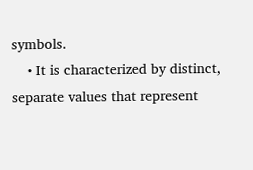symbols.
    • It is characterized by distinct, separate values that represent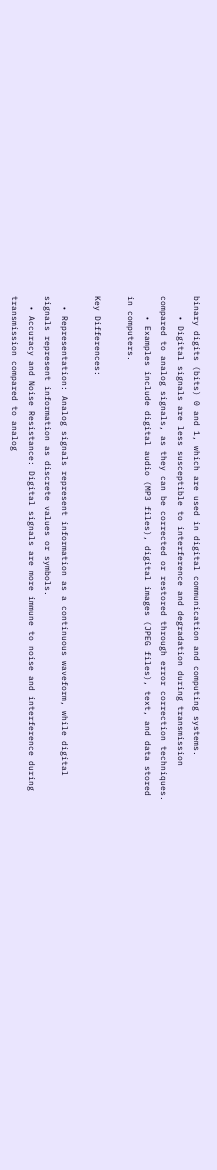binary digits (bits) 0 and 1, which are used in digital communication and computing systems.
    • Digital signals are less susceptible to interference and degradation during transmission compared to analog signals, as they can be corrected or restored through error correction techniques.
    • Examples include digital audio (MP3 files), digital images (JPEG files), text, and data stored in computers.

Key Differences:

  • Representation: Analog signals represent information as a continuous waveform, while digital signals represent information as discrete values or symbols.
  • Accuracy and Noise Resistance: Digital signals are more immune to noise and interference during transmission compared to analog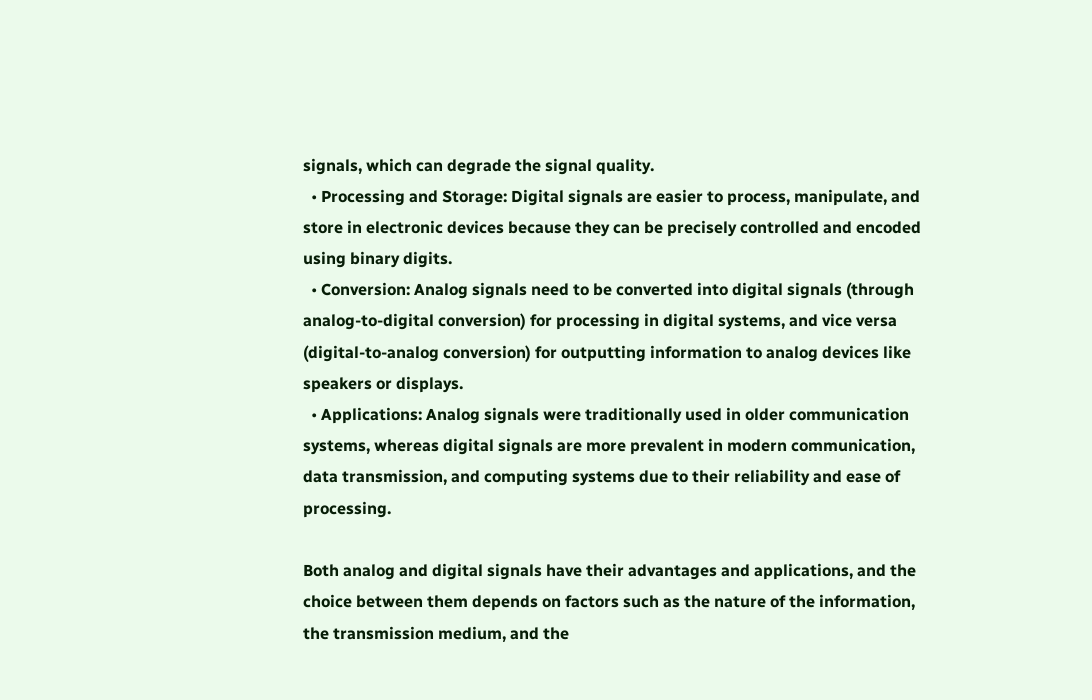signals, which can degrade the signal quality.
  • Processing and Storage: Digital signals are easier to process, manipulate, and store in electronic devices because they can be precisely controlled and encoded using binary digits.
  • Conversion: Analog signals need to be converted into digital signals (through analog-to-digital conversion) for processing in digital systems, and vice versa (digital-to-analog conversion) for outputting information to analog devices like speakers or displays.
  • Applications: Analog signals were traditionally used in older communication systems, whereas digital signals are more prevalent in modern communication, data transmission, and computing systems due to their reliability and ease of processing.

Both analog and digital signals have their advantages and applications, and the choice between them depends on factors such as the nature of the information, the transmission medium, and the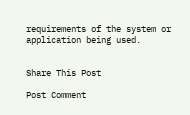requirements of the system or application being used.


Share This Post

Post Comment